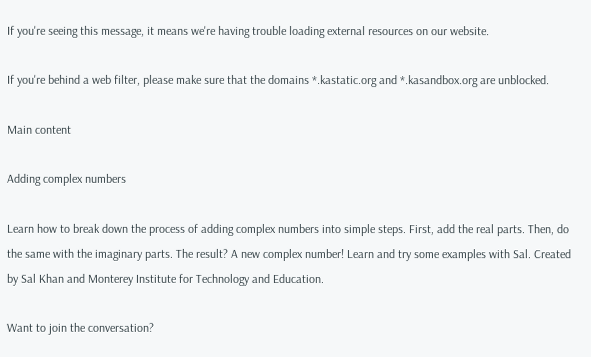If you're seeing this message, it means we're having trouble loading external resources on our website.

If you're behind a web filter, please make sure that the domains *.kastatic.org and *.kasandbox.org are unblocked.

Main content

Adding complex numbers

Learn how to break down the process of adding complex numbers into simple steps. First, add the real parts. Then, do the same with the imaginary parts. The result? A new complex number! Learn and try some examples with Sal. Created by Sal Khan and Monterey Institute for Technology and Education.

Want to join the conversation?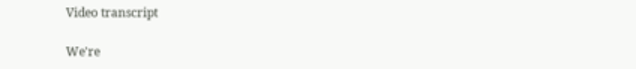Video transcript

We're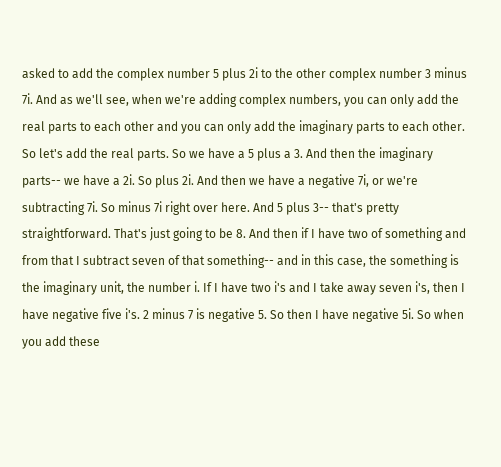asked to add the complex number 5 plus 2i to the other complex number 3 minus 7i. And as we'll see, when we're adding complex numbers, you can only add the real parts to each other and you can only add the imaginary parts to each other. So let's add the real parts. So we have a 5 plus a 3. And then the imaginary parts-- we have a 2i. So plus 2i. And then we have a negative 7i, or we're subtracting 7i. So minus 7i right over here. And 5 plus 3-- that's pretty straightforward. That's just going to be 8. And then if I have two of something and from that I subtract seven of that something-- and in this case, the something is the imaginary unit, the number i. If I have two i's and I take away seven i's, then I have negative five i's. 2 minus 7 is negative 5. So then I have negative 5i. So when you add these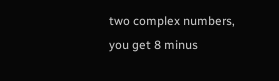two complex numbers, you get 8 minus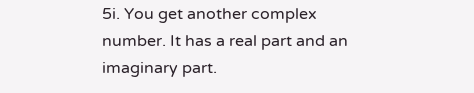5i. You get another complex number. It has a real part and an imaginary part.